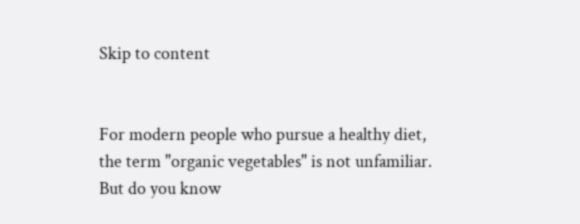Skip to content


For modern people who pursue a healthy diet, the term "organic vegetables" is not unfamiliar. But do you know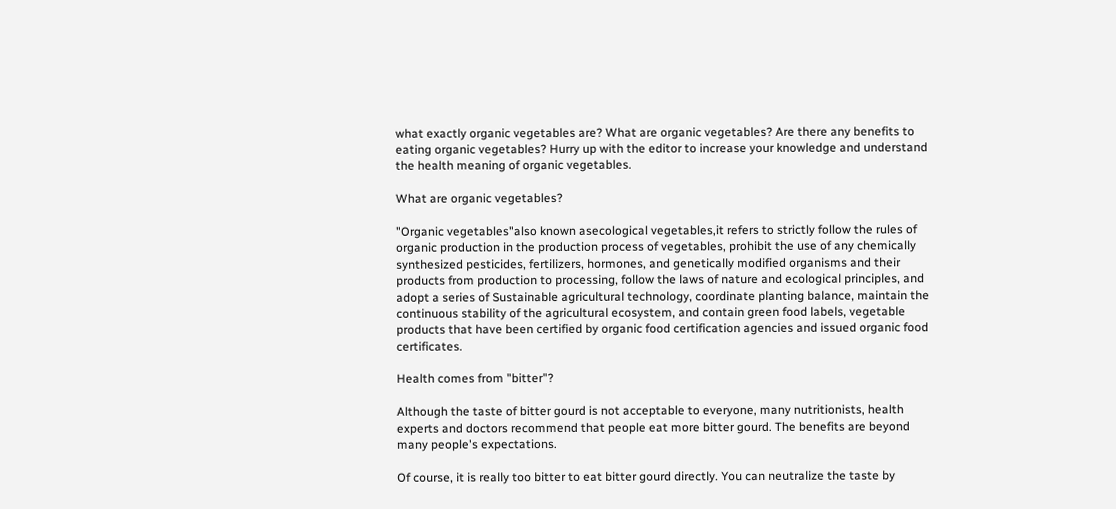what exactly organic vegetables are? What are organic vegetables? Are there any benefits to eating organic vegetables? Hurry up with the editor to increase your knowledge and understand the health meaning of organic vegetables.

What are organic vegetables?

"Organic vegetables"also known asecological vegetables,it refers to strictly follow the rules of organic production in the production process of vegetables, prohibit the use of any chemically synthesized pesticides, fertilizers, hormones, and genetically modified organisms and their products from production to processing, follow the laws of nature and ecological principles, and adopt a series of Sustainable agricultural technology, coordinate planting balance, maintain the continuous stability of the agricultural ecosystem, and contain green food labels, vegetable products that have been certified by organic food certification agencies and issued organic food certificates.

Health comes from "bitter"?

Although the taste of bitter gourd is not acceptable to everyone, many nutritionists, health experts and doctors recommend that people eat more bitter gourd. The benefits are beyond many people's expectations.

Of course, it is really too bitter to eat bitter gourd directly. You can neutralize the taste by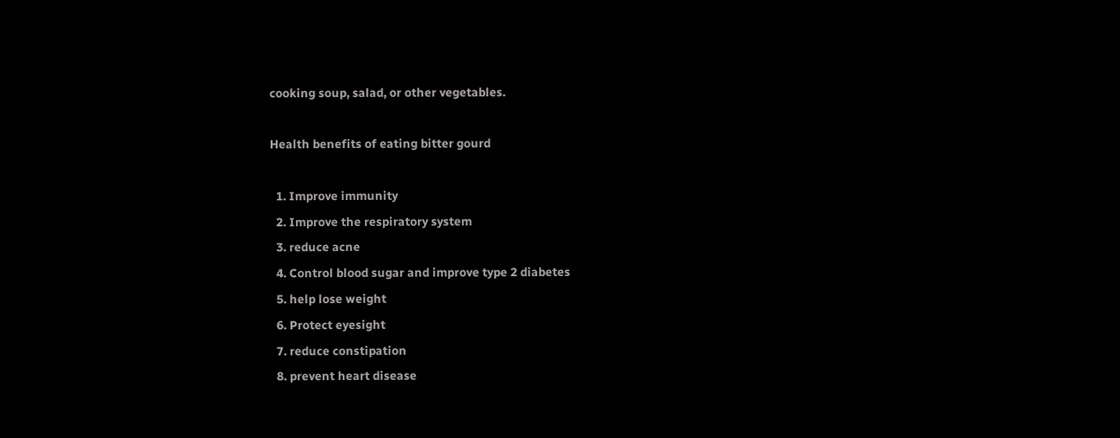cooking soup, salad, or other vegetables.

Health benefits of eating bitter gourd

  1. Improve immunity
  2. Improve the respiratory system
  3. reduce acne
  4. Control blood sugar and improve type 2 diabetes
  5. help lose weight
  6. Protect eyesight
  7. reduce constipation
  8. prevent heart disease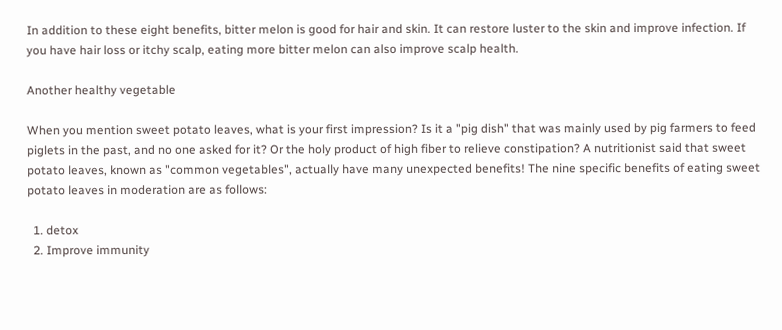In addition to these eight benefits, bitter melon is good for hair and skin. It can restore luster to the skin and improve infection. If you have hair loss or itchy scalp, eating more bitter melon can also improve scalp health.

Another healthy vegetable

When you mention sweet potato leaves, what is your first impression? Is it a "pig dish" that was mainly used by pig farmers to feed piglets in the past, and no one asked for it? Or the holy product of high fiber to relieve constipation? A nutritionist said that sweet potato leaves, known as "common vegetables", actually have many unexpected benefits! The nine specific benefits of eating sweet potato leaves in moderation are as follows:

  1. detox
  2. Improve immunity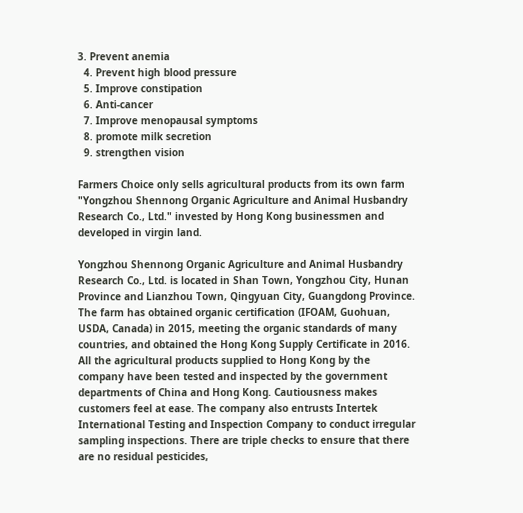3. Prevent anemia
  4. Prevent high blood pressure
  5. Improve constipation
  6. Anti-cancer
  7. Improve menopausal symptoms
  8. promote milk secretion
  9. strengthen vision

Farmers Choice only sells agricultural products from its own farm "Yongzhou Shennong Organic Agriculture and Animal Husbandry Research Co., Ltd." invested by Hong Kong businessmen and developed in virgin land.

Yongzhou Shennong Organic Agriculture and Animal Husbandry Research Co., Ltd. is located in Shan Town, Yongzhou City, Hunan Province and Lianzhou Town, Qingyuan City, Guangdong Province. The farm has obtained organic certification (IFOAM, Guohuan, USDA, Canada) in 2015, meeting the organic standards of many countries, and obtained the Hong Kong Supply Certificate in 2016. All the agricultural products supplied to Hong Kong by the company have been tested and inspected by the government departments of China and Hong Kong. Cautiousness makes customers feel at ease. The company also entrusts Intertek International Testing and Inspection Company to conduct irregular sampling inspections. There are triple checks to ensure that there are no residual pesticides,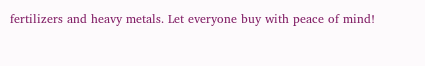fertilizers and heavy metals. Let everyone buy with peace of mind!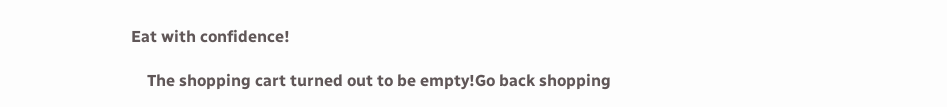Eat with confidence!

    The shopping cart turned out to be empty!Go back shopping